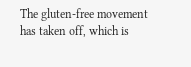The gluten-free movement has taken off, which is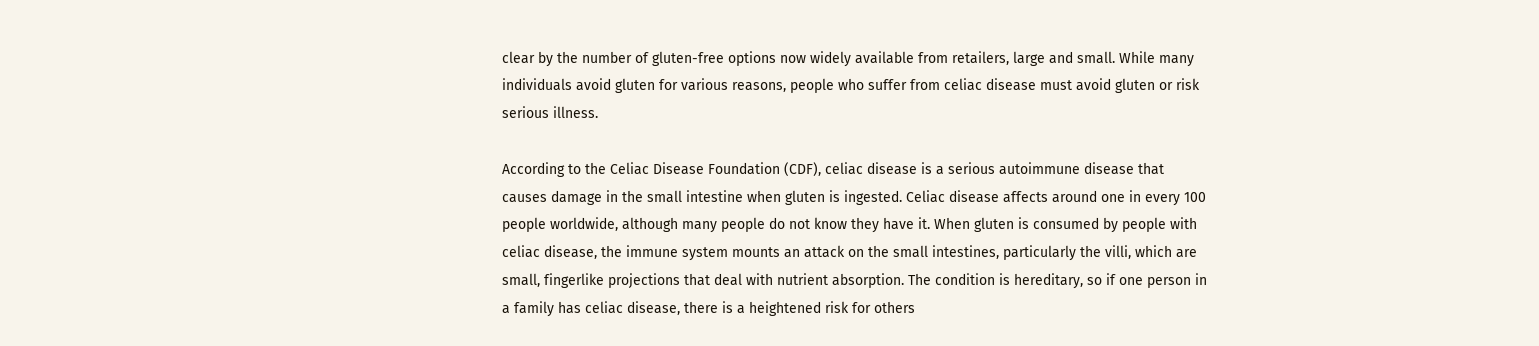clear by the number of gluten-free options now widely available from retailers, large and small. While many individuals avoid gluten for various reasons, people who suffer from celiac disease must avoid gluten or risk serious illness.

According to the Celiac Disease Foundation (CDF), celiac disease is a serious autoimmune disease that causes damage in the small intestine when gluten is ingested. Celiac disease affects around one in every 100 people worldwide, although many people do not know they have it. When gluten is consumed by people with celiac disease, the immune system mounts an attack on the small intestines, particularly the villi, which are small, fingerlike projections that deal with nutrient absorption. The condition is hereditary, so if one person in a family has celiac disease, there is a heightened risk for others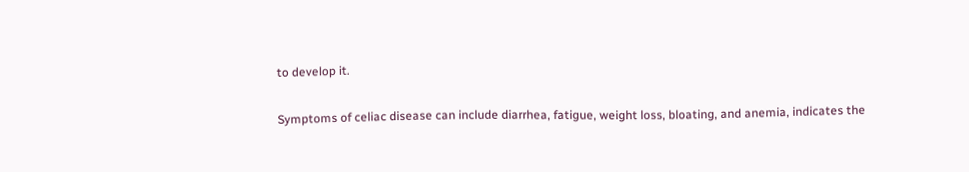to develop it.

Symptoms of celiac disease can include diarrhea, fatigue, weight loss, bloating, and anemia, indicates the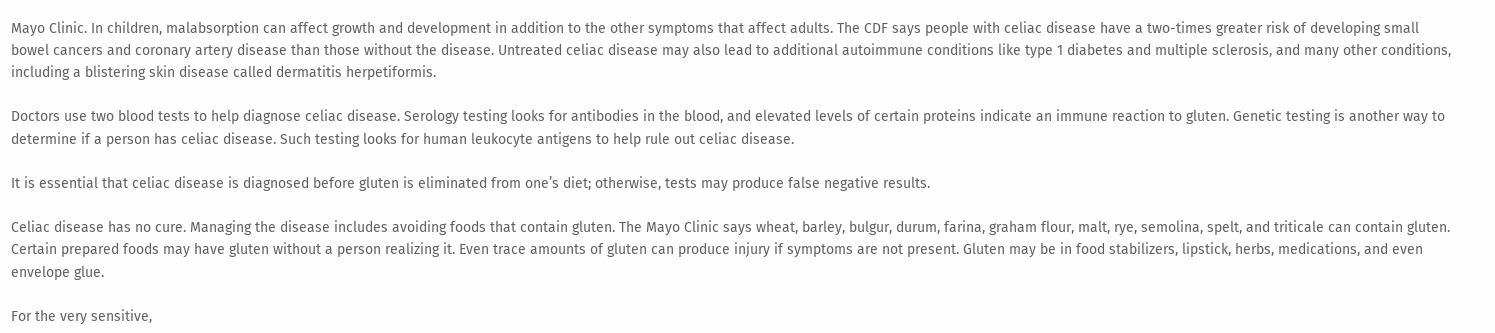Mayo Clinic. In children, malabsorption can affect growth and development in addition to the other symptoms that affect adults. The CDF says people with celiac disease have a two-times greater risk of developing small bowel cancers and coronary artery disease than those without the disease. Untreated celiac disease may also lead to additional autoimmune conditions like type 1 diabetes and multiple sclerosis, and many other conditions, including a blistering skin disease called dermatitis herpetiformis.

Doctors use two blood tests to help diagnose celiac disease. Serology testing looks for antibodies in the blood, and elevated levels of certain proteins indicate an immune reaction to gluten. Genetic testing is another way to determine if a person has celiac disease. Such testing looks for human leukocyte antigens to help rule out celiac disease.

It is essential that celiac disease is diagnosed before gluten is eliminated from one’s diet; otherwise, tests may produce false negative results.

Celiac disease has no cure. Managing the disease includes avoiding foods that contain gluten. The Mayo Clinic says wheat, barley, bulgur, durum, farina, graham flour, malt, rye, semolina, spelt, and triticale can contain gluten. Certain prepared foods may have gluten without a person realizing it. Even trace amounts of gluten can produce injury if symptoms are not present. Gluten may be in food stabilizers, lipstick, herbs, medications, and even envelope glue.

For the very sensitive,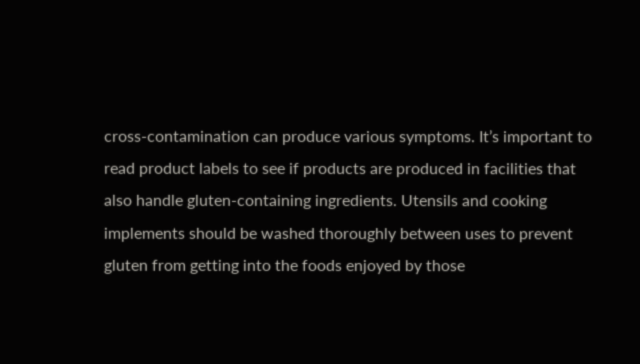cross-contamination can produce various symptoms. It’s important to read product labels to see if products are produced in facilities that also handle gluten-containing ingredients. Utensils and cooking implements should be washed thoroughly between uses to prevent gluten from getting into the foods enjoyed by those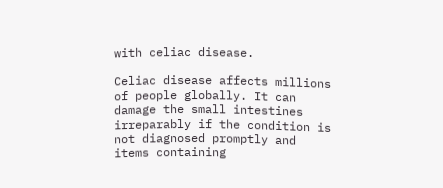with celiac disease.

Celiac disease affects millions of people globally. It can damage the small intestines irreparably if the condition is not diagnosed promptly and items containing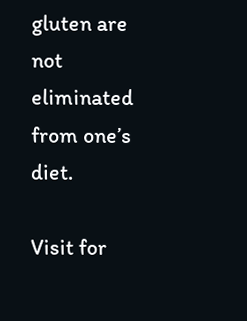gluten are not eliminated from one’s diet.

Visit for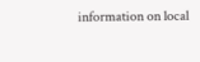information on local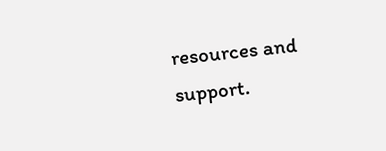resources and support.